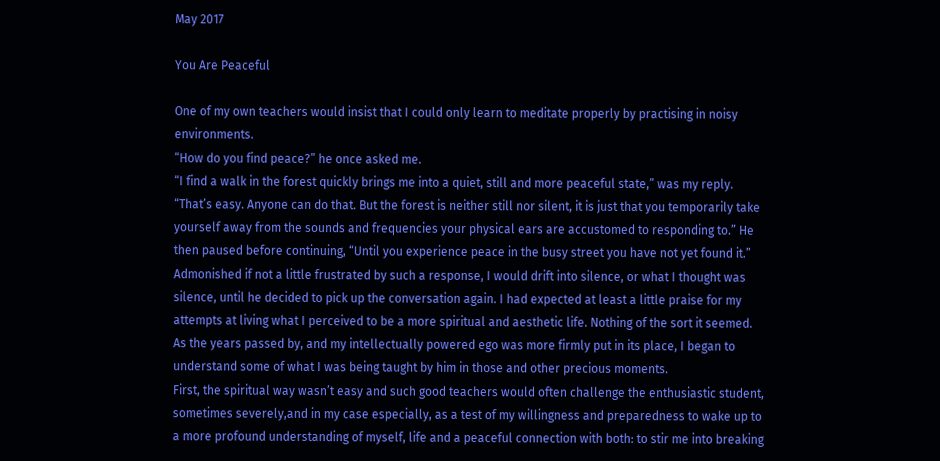May 2017

You Are Peaceful

One of my own teachers would insist that I could only learn to meditate properly by practising in noisy environments.
“How do you find peace?” he once asked me.
“I find a walk in the forest quickly brings me into a quiet, still and more peaceful state,” was my reply.
“That’s easy. Anyone can do that. But the forest is neither still nor silent, it is just that you temporarily take yourself away from the sounds and frequencies your physical ears are accustomed to responding to.” He then paused before continuing, “Until you experience peace in the busy street you have not yet found it.”
Admonished if not a little frustrated by such a response, I would drift into silence, or what I thought was silence, until he decided to pick up the conversation again. I had expected at least a little praise for my attempts at living what I perceived to be a more spiritual and aesthetic life. Nothing of the sort it seemed. As the years passed by, and my intellectually powered ego was more firmly put in its place, I began to understand some of what I was being taught by him in those and other precious moments.
First, the spiritual way wasn’t easy and such good teachers would often challenge the enthusiastic student, sometimes severely,and in my case especially, as a test of my willingness and preparedness to wake up to a more profound understanding of myself, life and a peaceful connection with both: to stir me into breaking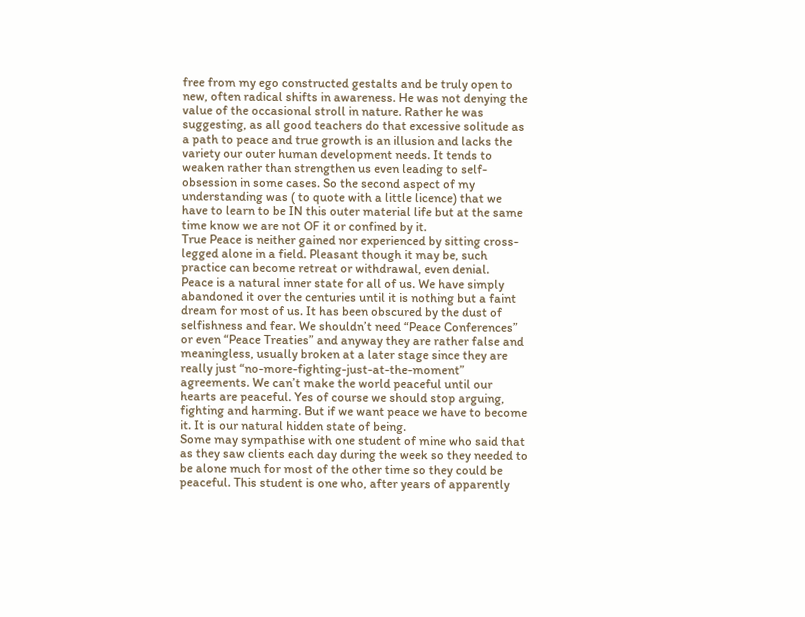free from my ego constructed gestalts and be truly open to new, often radical shifts in awareness. He was not denying the value of the occasional stroll in nature. Rather he was suggesting, as all good teachers do that excessive solitude as a path to peace and true growth is an illusion and lacks the variety our outer human development needs. It tends to weaken rather than strengthen us even leading to self-obsession in some cases. So the second aspect of my understanding was ( to quote with a little licence) that we have to learn to be IN this outer material life but at the same time know we are not OF it or confined by it.
True Peace is neither gained nor experienced by sitting cross-legged alone in a field. Pleasant though it may be, such practice can become retreat or withdrawal, even denial.
Peace is a natural inner state for all of us. We have simply abandoned it over the centuries until it is nothing but a faint dream for most of us. It has been obscured by the dust of selfishness and fear. We shouldn’t need “Peace Conferences” or even “Peace Treaties” and anyway they are rather false and meaningless, usually broken at a later stage since they are really just “no-more-fighting-just-at-the-moment” agreements. We can’t make the world peaceful until our hearts are peaceful. Yes of course we should stop arguing, fighting and harming. But if we want peace we have to become it. It is our natural hidden state of being.
Some may sympathise with one student of mine who said that as they saw clients each day during the week so they needed to be alone much for most of the other time so they could be peaceful. This student is one who, after years of apparently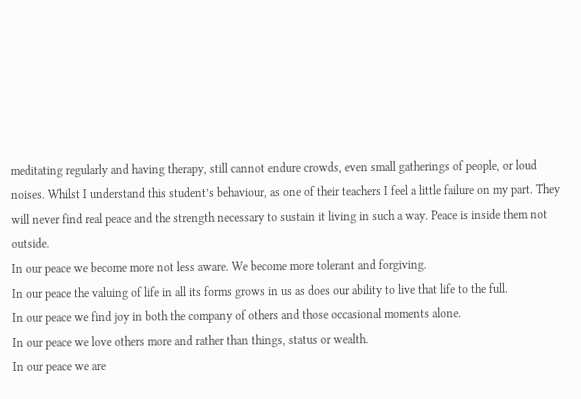meditating regularly and having therapy, still cannot endure crowds, even small gatherings of people, or loud noises. Whilst I understand this student’s behaviour, as one of their teachers I feel a little failure on my part. They will never find real peace and the strength necessary to sustain it living in such a way. Peace is inside them not outside.
In our peace we become more not less aware. We become more tolerant and forgiving.
In our peace the valuing of life in all its forms grows in us as does our ability to live that life to the full.
In our peace we find joy in both the company of others and those occasional moments alone.
In our peace we love others more and rather than things, status or wealth.
In our peace we are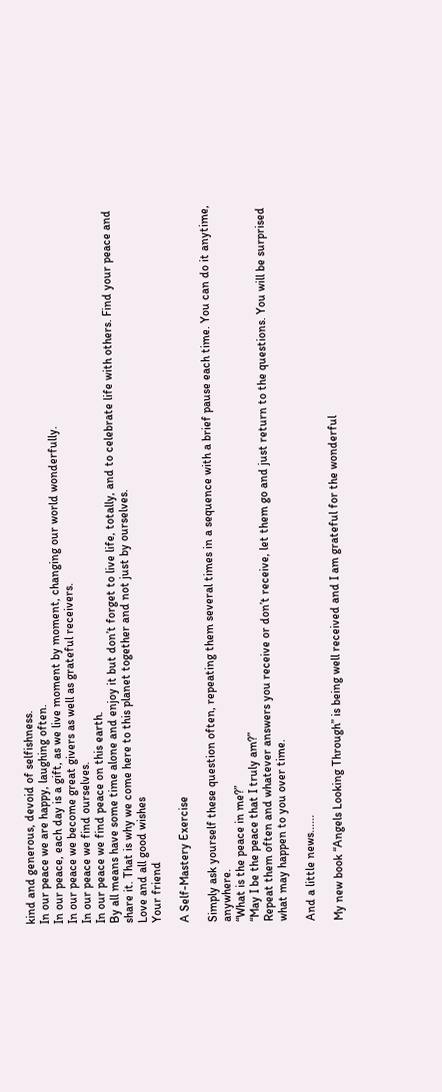kind and generous, devoid of selfishness.
In our peace we are happy, laughing often.
In our peace, each day is a gift, as we live moment by moment, changing our world wonderfully.
In our peace we become great givers as well as grateful receivers.
In our peace we find ourselves.
In our peace we find peace on this earth.
By all means have some time alone and enjoy it but don’t forget to live life, totally, and to celebrate life with others. Find your peace and share it. That is why we come here to this planet together and not just by ourselves.
Love and all good wishes
Your friend

A Self-Mastery Exercise

Simply ask yourself these question often, repeating them several times in a sequence with a brief pause each time. You can do it anytime, anywhere.
“What is the peace in me?”
“May I be the peace that I truly am?”
Repeat them often and whatever answers you receive or don’t receive, let them go and just return to the questions. You will be surprised what may happen to you over time.

And a little news......

My new book “Angels Looking Through” is being well received and I am grateful for the wonderful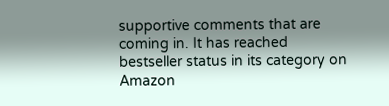supportive comments that are coming in. It has reached bestseller status in its category on Amazon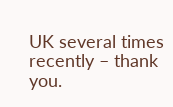UK several times recently – thank you.